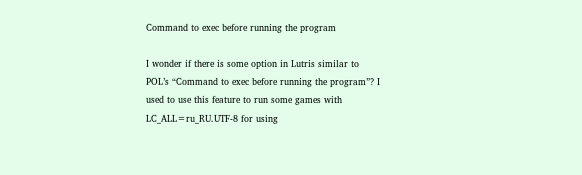Command to exec before running the program

I wonder if there is some option in Lutris similar to POL’s “Command to exec before running the program”? I used to use this feature to run some games with LC_ALL=ru_RU.UTF-8 for using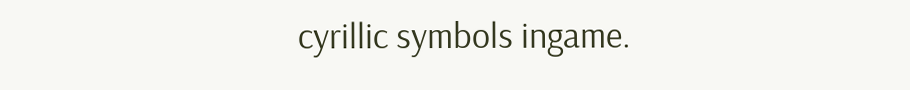cyrillic symbols ingame.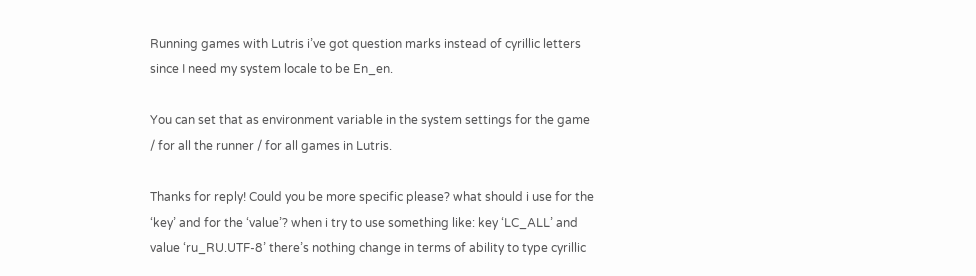Running games with Lutris i’ve got question marks instead of cyrillic letters since I need my system locale to be En_en.

You can set that as environment variable in the system settings for the game / for all the runner / for all games in Lutris.

Thanks for reply! Could you be more specific please? what should i use for the ‘key’ and for the ‘value’? when i try to use something like: key ‘LC_ALL’ and value ‘ru_RU.UTF-8’ there’s nothing change in terms of ability to type cyrillic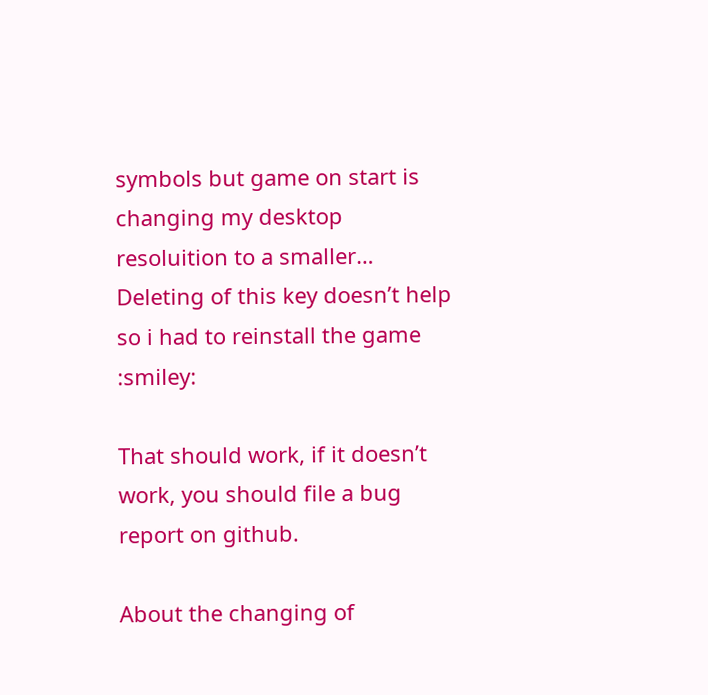symbols but game on start is changing my desktop resoluition to a smaller… Deleting of this key doesn’t help so i had to reinstall the game :smiley:

That should work, if it doesn’t work, you should file a bug report on github.

About the changing of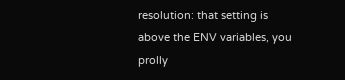resolution: that setting is above the ENV variables, you prolly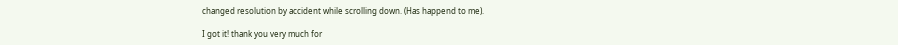changed resolution by accident while scrolling down. (Has happend to me).

I got it! thank you very much for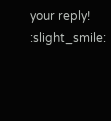your reply! :slight_smile: